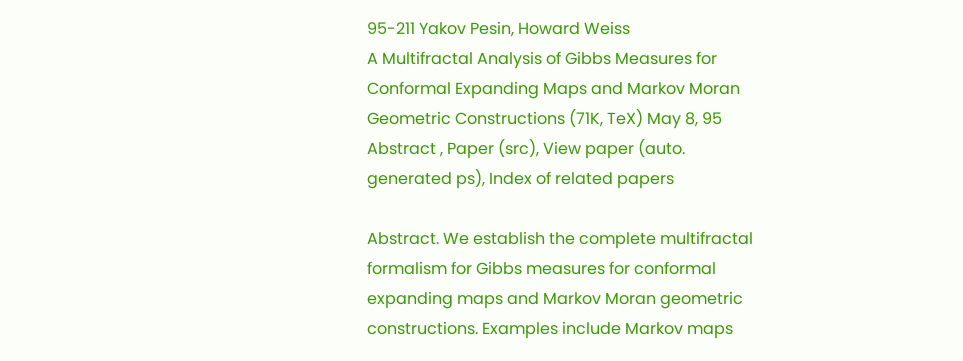95-211 Yakov Pesin, Howard Weiss
A Multifractal Analysis of Gibbs Measures for Conformal Expanding Maps and Markov Moran Geometric Constructions (71K, TeX) May 8, 95
Abstract , Paper (src), View paper (auto. generated ps), Index of related papers

Abstract. We establish the complete multifractal formalism for Gibbs measures for conformal expanding maps and Markov Moran geometric constructions. Examples include Markov maps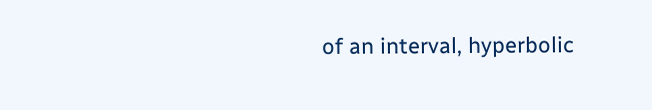of an interval, hyperbolic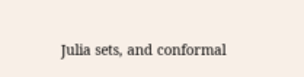Julia sets, and conformal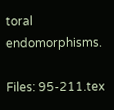toral endomorphisms.

Files: 95-211.tex